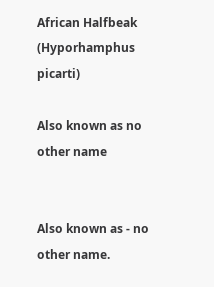African Halfbeak (Hyporhamphus picarti)

Also known as no other name


Also known as - no other name.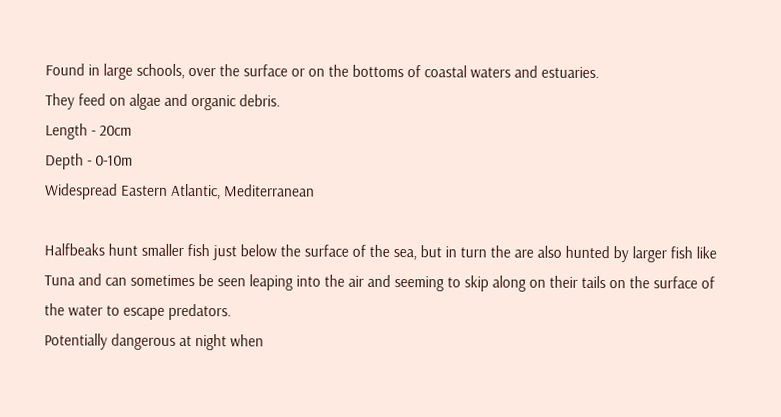Found in large schools, over the surface or on the bottoms of coastal waters and estuaries.
They feed on algae and organic debris.
Length - 20cm
Depth - 0-10m
Widespread Eastern Atlantic, Mediterranean

Halfbeaks hunt smaller fish just below the surface of the sea, but in turn the are also hunted by larger fish like Tuna and can sometimes be seen leaping into the air and seeming to skip along on their tails on the surface of the water to escape predators.
Potentially dangerous at night when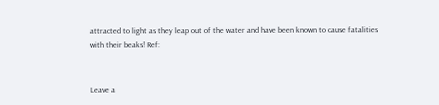attracted to light as they leap out of the water and have been known to cause fatalities with their beaks! Ref:


Leave a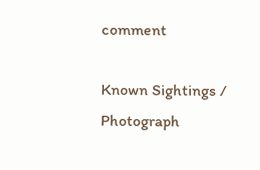comment

Known Sightings / Photograph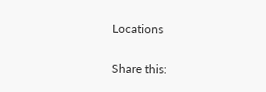Locations

Share this: